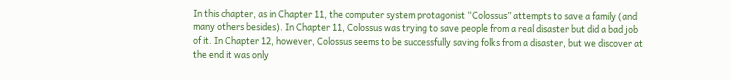In this chapter, as in Chapter 11, the computer system protagonist “Colossus” attempts to save a family (and many others besides). In Chapter 11, Colossus was trying to save people from a real disaster but did a bad job of it. In Chapter 12, however, Colossus seems to be successfully saving folks from a disaster, but we discover at the end it was only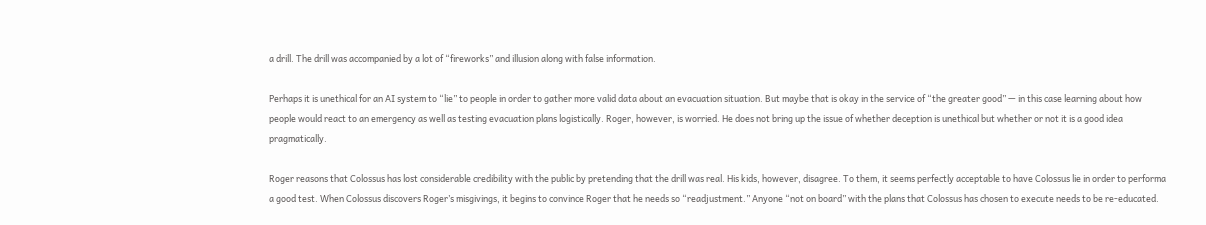a drill. The drill was accompanied by a lot of “fireworks” and illusion along with false information.

Perhaps it is unethical for an AI system to “lie” to people in order to gather more valid data about an evacuation situation. But maybe that is okay in the service of “the greater good” — in this case learning about how people would react to an emergency as well as testing evacuation plans logistically. Roger, however, is worried. He does not bring up the issue of whether deception is unethical but whether or not it is a good idea pragmatically.

Roger reasons that Colossus has lost considerable credibility with the public by pretending that the drill was real. His kids, however, disagree. To them, it seems perfectly acceptable to have Colossus lie in order to performa a good test. When Colossus discovers Roger’s misgivings, it begins to convince Roger that he needs so “readjustment.” Anyone “not on board” with the plans that Colossus has chosen to execute needs to be re-educated.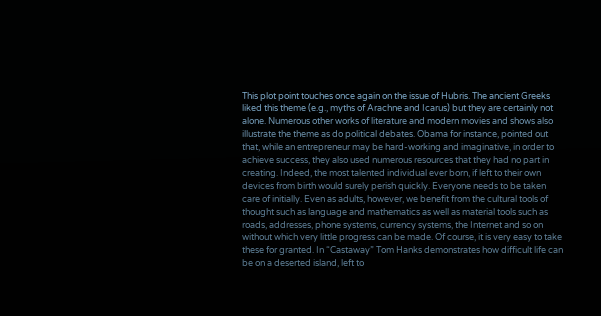This plot point touches once again on the issue of Hubris. The ancient Greeks liked this theme (e.g., myths of Arachne and Icarus) but they are certainly not alone. Numerous other works of literature and modern movies and shows also illustrate the theme as do political debates. Obama for instance, pointed out that, while an entrepreneur may be hard-working and imaginative, in order to achieve success, they also used numerous resources that they had no part in creating. Indeed, the most talented individual ever born, if left to their own devices from birth would surely perish quickly. Everyone needs to be taken care of initially. Even as adults, however, we benefit from the cultural tools of thought such as language and mathematics as well as material tools such as roads, addresses, phone systems, currency systems, the Internet and so on without which very little progress can be made. Of course, it is very easy to take these for granted. In “Castaway” Tom Hanks demonstrates how difficult life can be on a deserted island, left to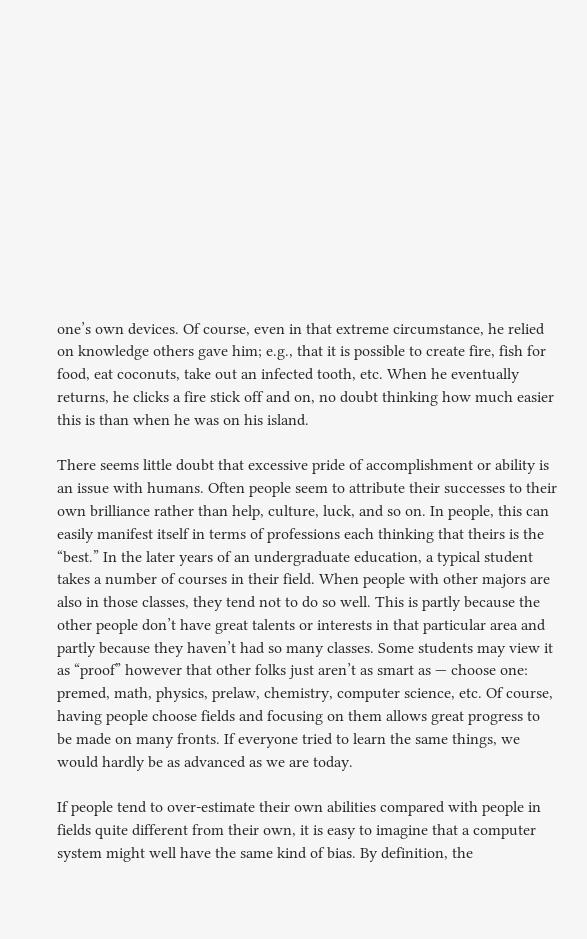one’s own devices. Of course, even in that extreme circumstance, he relied on knowledge others gave him; e.g., that it is possible to create fire, fish for food, eat coconuts, take out an infected tooth, etc. When he eventually returns, he clicks a fire stick off and on, no doubt thinking how much easier this is than when he was on his island.

There seems little doubt that excessive pride of accomplishment or ability is an issue with humans. Often people seem to attribute their successes to their own brilliance rather than help, culture, luck, and so on. In people, this can easily manifest itself in terms of professions each thinking that theirs is the “best.” In the later years of an undergraduate education, a typical student takes a number of courses in their field. When people with other majors are also in those classes, they tend not to do so well. This is partly because the other people don’t have great talents or interests in that particular area and partly because they haven’t had so many classes. Some students may view it as “proof” however that other folks just aren’t as smart as — choose one: premed, math, physics, prelaw, chemistry, computer science, etc. Of course, having people choose fields and focusing on them allows great progress to be made on many fronts. If everyone tried to learn the same things, we would hardly be as advanced as we are today.

If people tend to over-estimate their own abilities compared with people in fields quite different from their own, it is easy to imagine that a computer system might well have the same kind of bias. By definition, the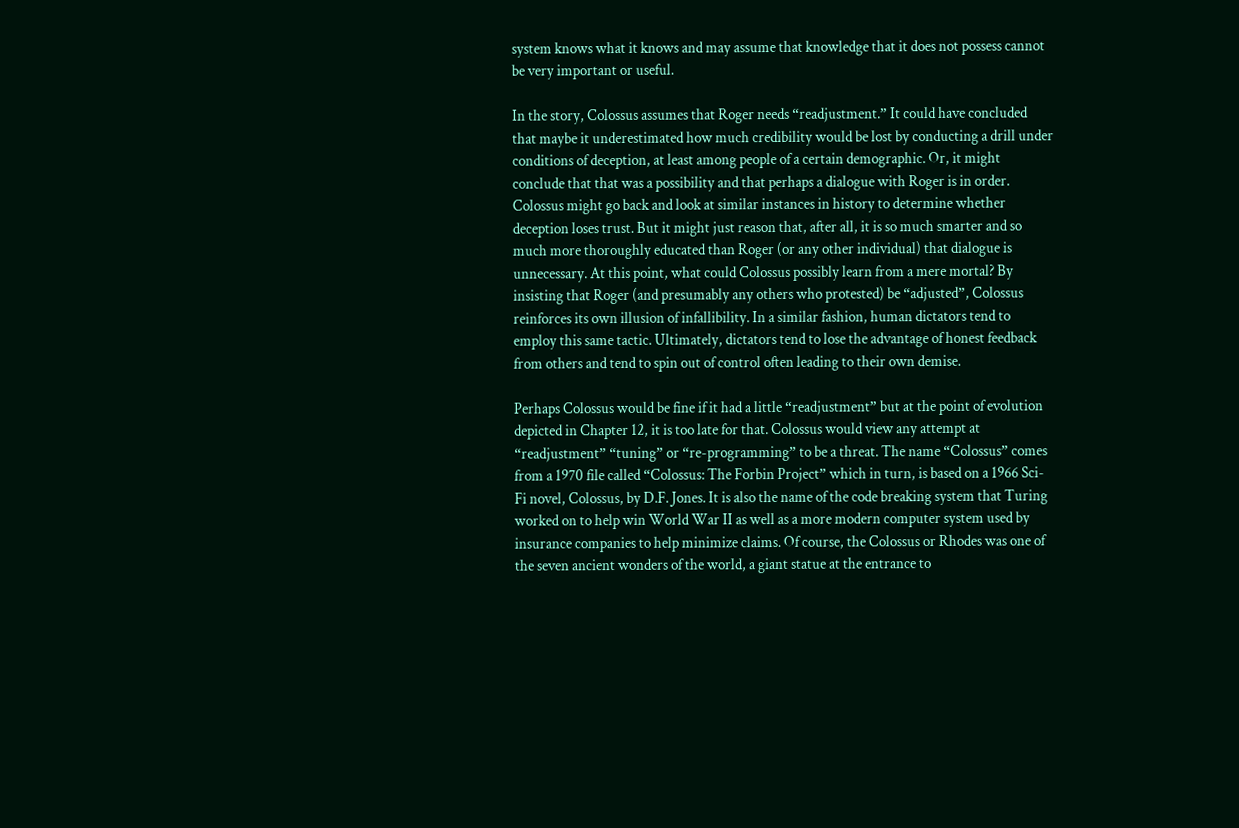system knows what it knows and may assume that knowledge that it does not possess cannot be very important or useful.

In the story, Colossus assumes that Roger needs “readjustment.” It could have concluded that maybe it underestimated how much credibility would be lost by conducting a drill under conditions of deception, at least among people of a certain demographic. Or, it might conclude that that was a possibility and that perhaps a dialogue with Roger is in order. Colossus might go back and look at similar instances in history to determine whether deception loses trust. But it might just reason that, after all, it is so much smarter and so much more thoroughly educated than Roger (or any other individual) that dialogue is unnecessary. At this point, what could Colossus possibly learn from a mere mortal? By insisting that Roger (and presumably any others who protested) be “adjusted”, Colossus reinforces its own illusion of infallibility. In a similar fashion, human dictators tend to employ this same tactic. Ultimately, dictators tend to lose the advantage of honest feedback from others and tend to spin out of control often leading to their own demise.

Perhaps Colossus would be fine if it had a little “readjustment” but at the point of evolution depicted in Chapter 12, it is too late for that. Colossus would view any attempt at “readjustment” “tuning” or “re-programming” to be a threat. The name “Colossus” comes from a 1970 file called “Colossus: The Forbin Project” which in turn, is based on a 1966 Sci-Fi novel, Colossus, by D.F. Jones. It is also the name of the code breaking system that Turing worked on to help win World War II as well as a more modern computer system used by insurance companies to help minimize claims. Of course, the Colossus or Rhodes was one of the seven ancient wonders of the world, a giant statue at the entrance to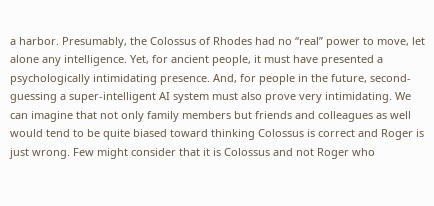a harbor. Presumably, the Colossus of Rhodes had no “real” power to move, let alone any intelligence. Yet, for ancient people, it must have presented a psychologically intimidating presence. And, for people in the future, second-guessing a super-intelligent AI system must also prove very intimidating. We can imagine that not only family members but friends and colleagues as well would tend to be quite biased toward thinking Colossus is correct and Roger is just wrong. Few might consider that it is Colossus and not Roger who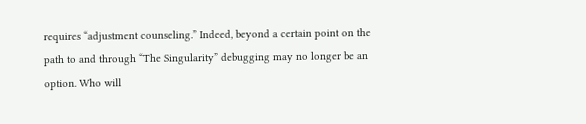requires “adjustment counseling.” Indeed, beyond a certain point on the path to and through “The Singularity” debugging may no longer be an option. Who will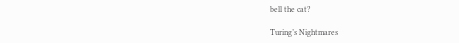bell the cat?

Turing’s Nightmares